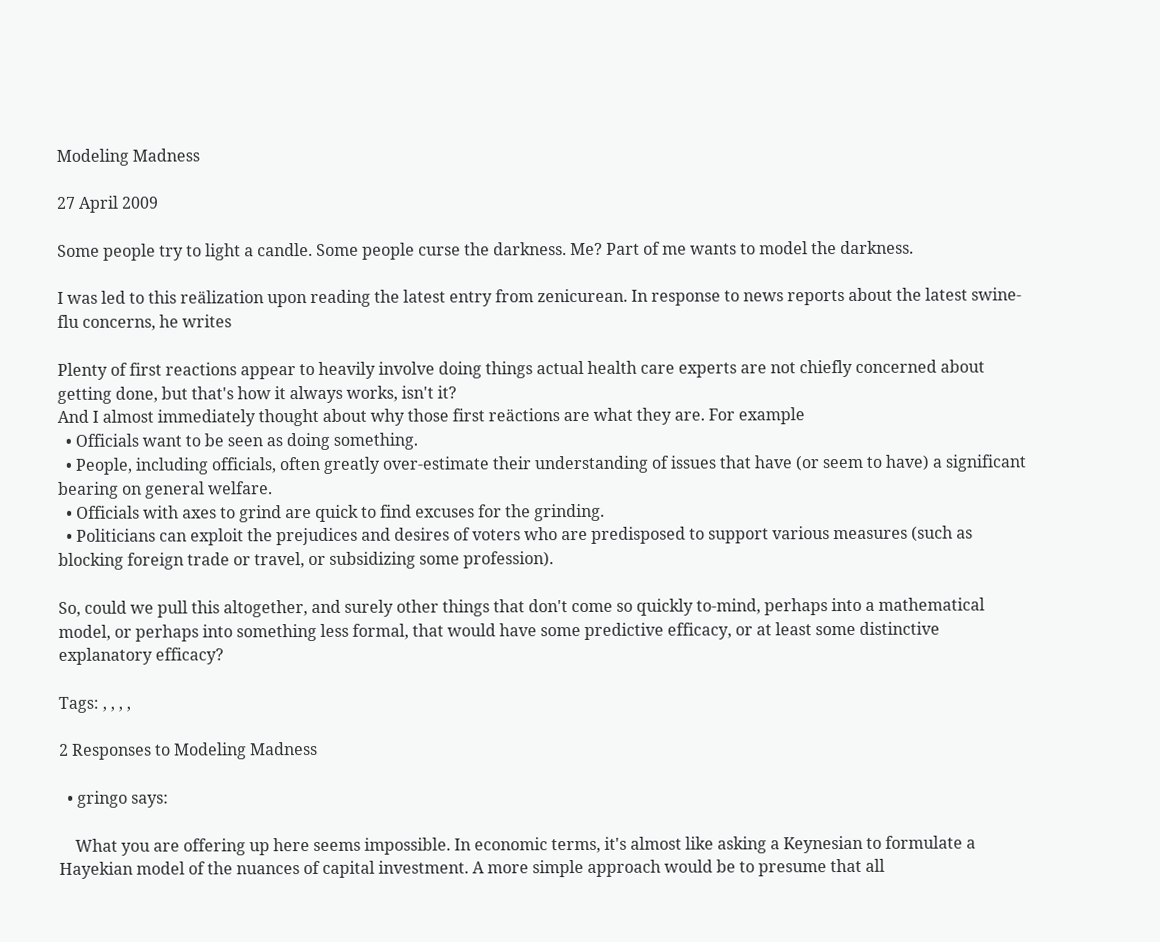Modeling Madness

27 April 2009

Some people try to light a candle. Some people curse the darkness. Me? Part of me wants to model the darkness.

I was led to this reälization upon reading the latest entry from zenicurean. In response to news reports about the latest swine-flu concerns, he writes

Plenty of first reactions appear to heavily involve doing things actual health care experts are not chiefly concerned about getting done, but that's how it always works, isn't it?
And I almost immediately thought about why those first reäctions are what they are. For example
  • Officials want to be seen as doing something.
  • People, including officials, often greatly over-estimate their understanding of issues that have (or seem to have) a significant bearing on general welfare.
  • Officials with axes to grind are quick to find excuses for the grinding.
  • Politicians can exploit the prejudices and desires of voters who are predisposed to support various measures (such as blocking foreign trade or travel, or subsidizing some profession).

So, could we pull this altogether, and surely other things that don't come so quickly to-mind, perhaps into a mathematical model, or perhaps into something less formal, that would have some predictive efficacy, or at least some distinctive explanatory efficacy?

Tags: , , , ,

2 Responses to Modeling Madness

  • gringo says:

    What you are offering up here seems impossible. In economic terms, it's almost like asking a Keynesian to formulate a Hayekian model of the nuances of capital investment. A more simple approach would be to presume that all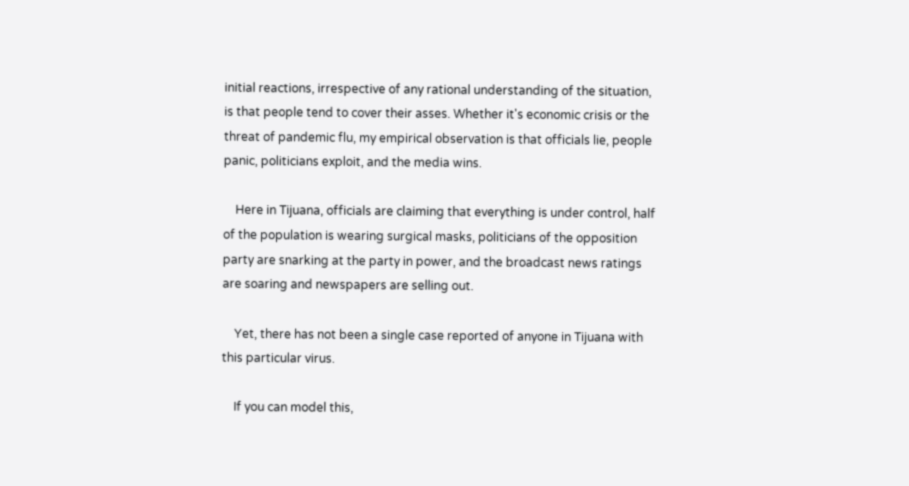initial reactions, irrespective of any rational understanding of the situation, is that people tend to cover their asses. Whether it's economic crisis or the threat of pandemic flu, my empirical observation is that officials lie, people panic, politicians exploit, and the media wins.

    Here in Tijuana, officials are claiming that everything is under control, half of the population is wearing surgical masks, politicians of the opposition party are snarking at the party in power, and the broadcast news ratings are soaring and newspapers are selling out.

    Yet, there has not been a single case reported of anyone in Tijuana with this particular virus.

    If you can model this,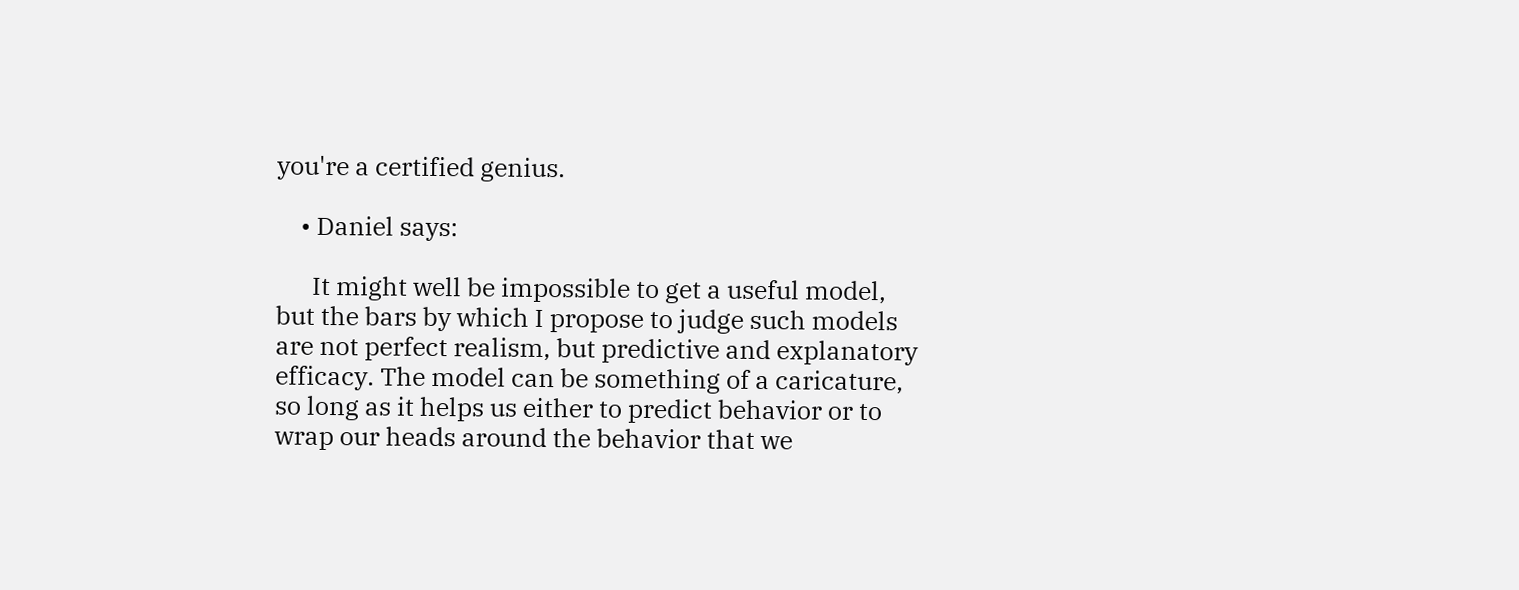you're a certified genius.

    • Daniel says:

      It might well be impossible to get a useful model, but the bars by which I propose to judge such models are not perfect realism, but predictive and explanatory efficacy. The model can be something of a caricature, so long as it helps us either to predict behavior or to wrap our heads around the behavior that we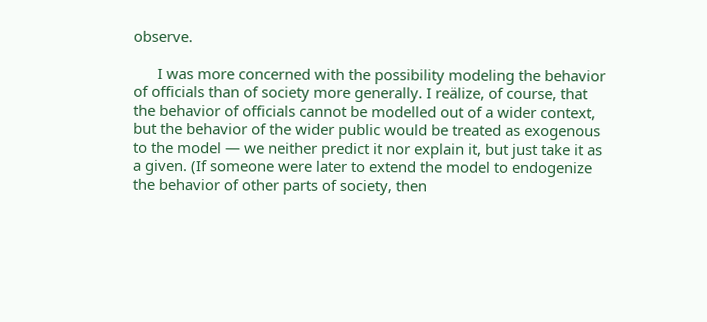observe.

      I was more concerned with the possibility modeling the behavior of officials than of society more generally. I reälize, of course, that the behavior of officials cannot be modelled out of a wider context, but the behavior of the wider public would be treated as exogenous to the model — we neither predict it nor explain it, but just take it as a given. (If someone were later to extend the model to endogenize the behavior of other parts of society, then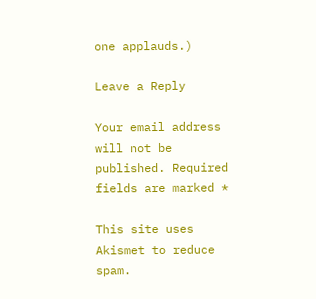one applauds.)

Leave a Reply

Your email address will not be published. Required fields are marked *

This site uses Akismet to reduce spam.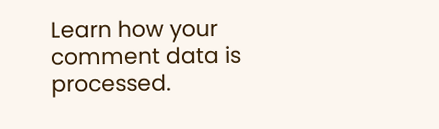Learn how your comment data is processed.